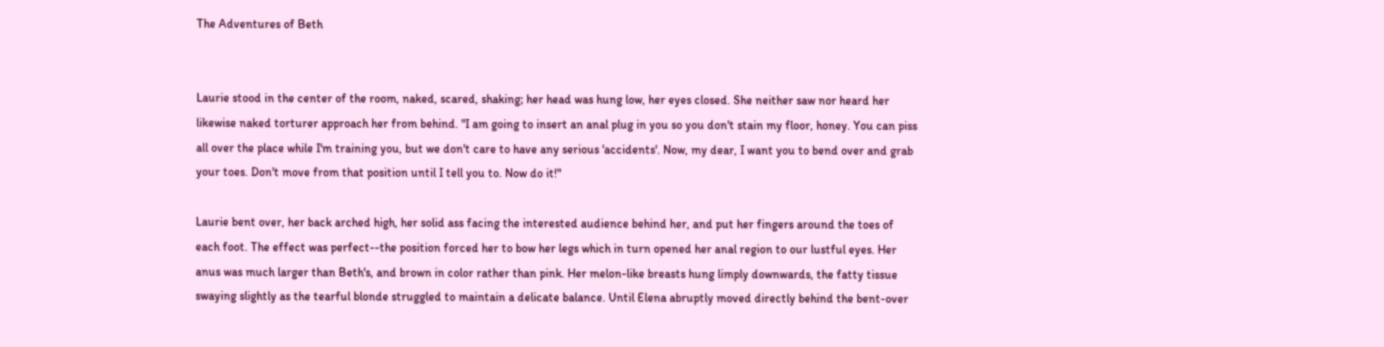The Adventures of Beth


Laurie stood in the center of the room, naked, scared, shaking; her head was hung low, her eyes closed. She neither saw nor heard her likewise naked torturer approach her from behind. "I am going to insert an anal plug in you so you don't stain my floor, honey. You can piss all over the place while I'm training you, but we don't care to have any serious 'accidents'. Now, my dear, I want you to bend over and grab your toes. Don't move from that position until I tell you to. Now do it!"

Laurie bent over, her back arched high, her solid ass facing the interested audience behind her, and put her fingers around the toes of each foot. The effect was perfect--the position forced her to bow her legs which in turn opened her anal region to our lustful eyes. Her anus was much larger than Beth's, and brown in color rather than pink. Her melon-like breasts hung limply downwards, the fatty tissue swaying slightly as the tearful blonde struggled to maintain a delicate balance. Until Elena abruptly moved directly behind the bent-over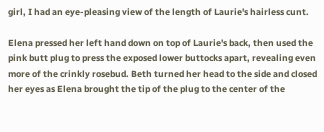girl, I had an eye-pleasing view of the length of Laurie's hairless cunt.

Elena pressed her left hand down on top of Laurie's back, then used the pink butt plug to press the exposed lower buttocks apart, revealing even more of the crinkly rosebud. Beth turned her head to the side and closed her eyes as Elena brought the tip of the plug to the center of the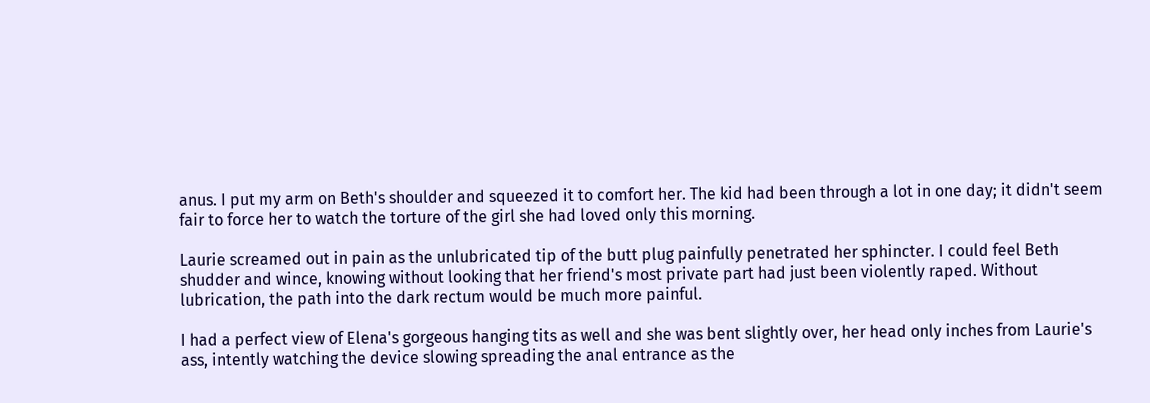anus. I put my arm on Beth's shoulder and squeezed it to comfort her. The kid had been through a lot in one day; it didn't seem fair to force her to watch the torture of the girl she had loved only this morning.

Laurie screamed out in pain as the unlubricated tip of the butt plug painfully penetrated her sphincter. I could feel Beth shudder and wince, knowing without looking that her friend's most private part had just been violently raped. Without lubrication, the path into the dark rectum would be much more painful.

I had a perfect view of Elena's gorgeous hanging tits as well and she was bent slightly over, her head only inches from Laurie's ass, intently watching the device slowing spreading the anal entrance as the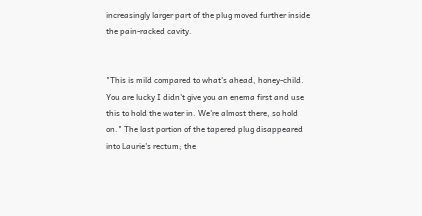increasingly larger part of the plug moved further inside the pain-racked cavity.


"This is mild compared to what's ahead, honey-child. You are lucky I didn't give you an enema first and use this to hold the water in. We're almost there, so hold on." The last portion of the tapered plug disappeared into Laurie's rectum; the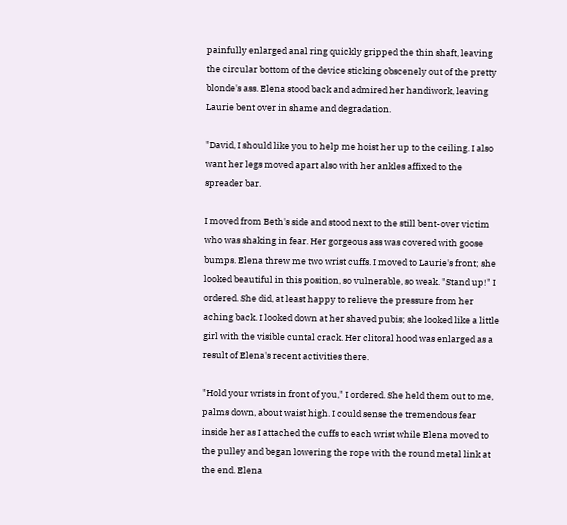painfully enlarged anal ring quickly gripped the thin shaft, leaving the circular bottom of the device sticking obscenely out of the pretty blonde's ass. Elena stood back and admired her handiwork, leaving Laurie bent over in shame and degradation.

"David, I should like you to help me hoist her up to the ceiling. I also want her legs moved apart also with her ankles affixed to the spreader bar.

I moved from Beth's side and stood next to the still bent-over victim who was shaking in fear. Her gorgeous ass was covered with goose bumps. Elena threw me two wrist cuffs. I moved to Laurie's front; she looked beautiful in this position, so vulnerable, so weak. "Stand up!" I ordered. She did, at least happy to relieve the pressure from her aching back. I looked down at her shaved pubis; she looked like a little girl with the visible cuntal crack. Her clitoral hood was enlarged as a result of Elena's recent activities there.

"Hold your wrists in front of you," I ordered. She held them out to me, palms down, about waist high. I could sense the tremendous fear inside her as I attached the cuffs to each wrist while Elena moved to the pulley and began lowering the rope with the round metal link at the end. Elena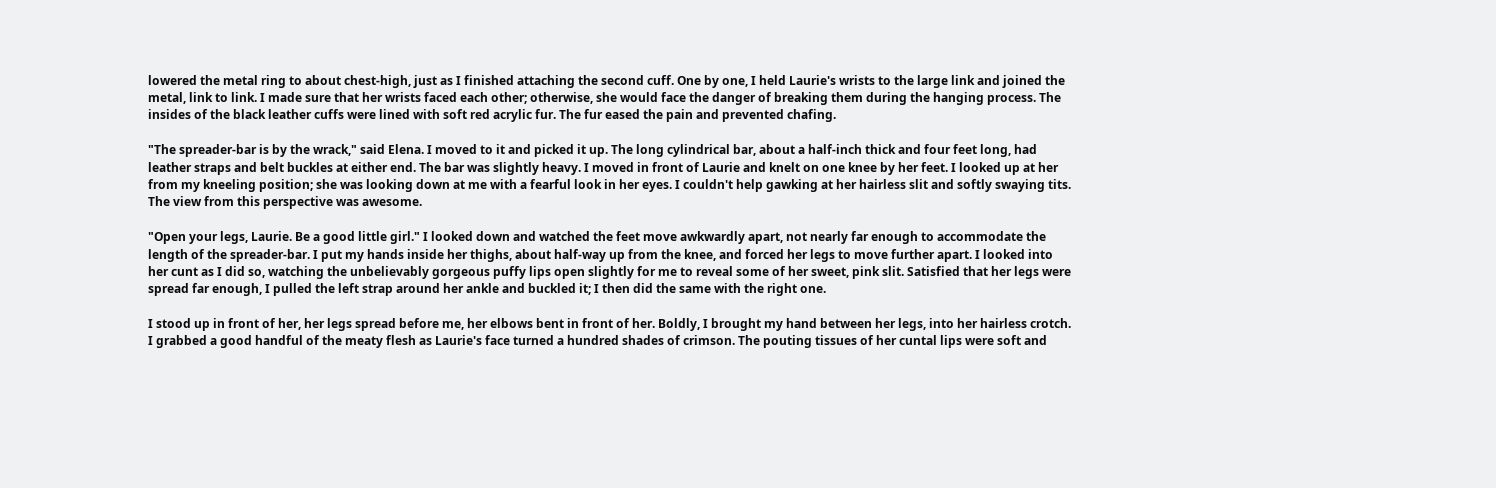lowered the metal ring to about chest-high, just as I finished attaching the second cuff. One by one, I held Laurie's wrists to the large link and joined the metal, link to link. I made sure that her wrists faced each other; otherwise, she would face the danger of breaking them during the hanging process. The insides of the black leather cuffs were lined with soft red acrylic fur. The fur eased the pain and prevented chafing.

"The spreader-bar is by the wrack," said Elena. I moved to it and picked it up. The long cylindrical bar, about a half-inch thick and four feet long, had leather straps and belt buckles at either end. The bar was slightly heavy. I moved in front of Laurie and knelt on one knee by her feet. I looked up at her from my kneeling position; she was looking down at me with a fearful look in her eyes. I couldn't help gawking at her hairless slit and softly swaying tits. The view from this perspective was awesome.

"Open your legs, Laurie. Be a good little girl." I looked down and watched the feet move awkwardly apart, not nearly far enough to accommodate the length of the spreader-bar. I put my hands inside her thighs, about half-way up from the knee, and forced her legs to move further apart. I looked into her cunt as I did so, watching the unbelievably gorgeous puffy lips open slightly for me to reveal some of her sweet, pink slit. Satisfied that her legs were spread far enough, I pulled the left strap around her ankle and buckled it; I then did the same with the right one.

I stood up in front of her, her legs spread before me, her elbows bent in front of her. Boldly, I brought my hand between her legs, into her hairless crotch. I grabbed a good handful of the meaty flesh as Laurie's face turned a hundred shades of crimson. The pouting tissues of her cuntal lips were soft and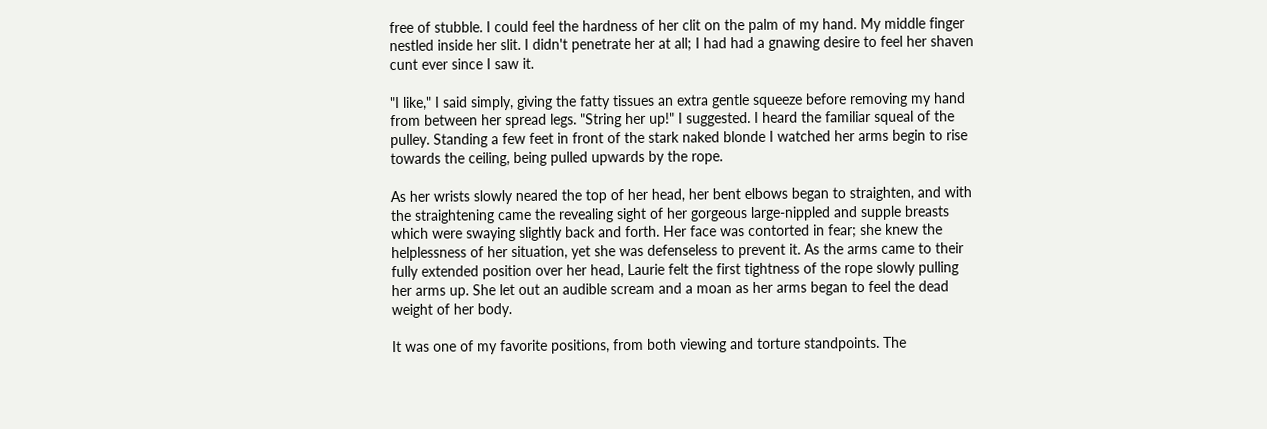free of stubble. I could feel the hardness of her clit on the palm of my hand. My middle finger nestled inside her slit. I didn't penetrate her at all; I had had a gnawing desire to feel her shaven cunt ever since I saw it.

"I like," I said simply, giving the fatty tissues an extra gentle squeeze before removing my hand from between her spread legs. "String her up!" I suggested. I heard the familiar squeal of the pulley. Standing a few feet in front of the stark naked blonde I watched her arms begin to rise towards the ceiling, being pulled upwards by the rope.

As her wrists slowly neared the top of her head, her bent elbows began to straighten, and with the straightening came the revealing sight of her gorgeous large-nippled and supple breasts which were swaying slightly back and forth. Her face was contorted in fear; she knew the helplessness of her situation, yet she was defenseless to prevent it. As the arms came to their fully extended position over her head, Laurie felt the first tightness of the rope slowly pulling her arms up. She let out an audible scream and a moan as her arms began to feel the dead weight of her body.

It was one of my favorite positions, from both viewing and torture standpoints. The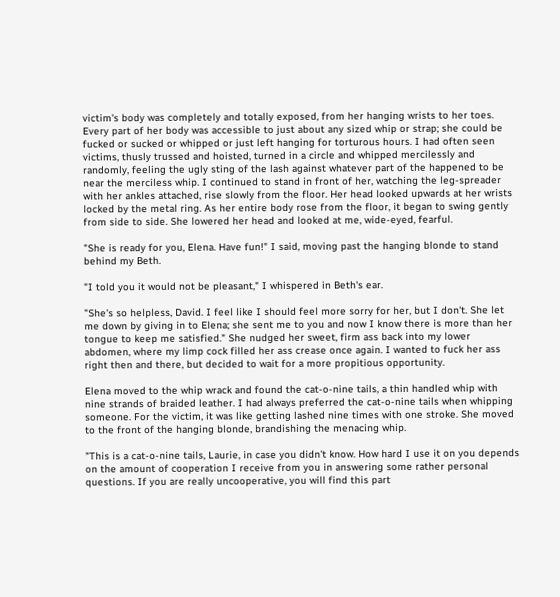victim's body was completely and totally exposed, from her hanging wrists to her toes. Every part of her body was accessible to just about any sized whip or strap; she could be fucked or sucked or whipped or just left hanging for torturous hours. I had often seen victims, thusly trussed and hoisted, turned in a circle and whipped mercilessly and randomly, feeling the ugly sting of the lash against whatever part of the happened to be near the merciless whip. I continued to stand in front of her, watching the leg-spreader with her ankles attached, rise slowly from the floor. Her head looked upwards at her wrists locked by the metal ring. As her entire body rose from the floor, it began to swing gently from side to side. She lowered her head and looked at me, wide-eyed, fearful.

"She is ready for you, Elena. Have fun!" I said, moving past the hanging blonde to stand behind my Beth.

"I told you it would not be pleasant," I whispered in Beth's ear.

"She's so helpless, David. I feel like I should feel more sorry for her, but I don't. She let me down by giving in to Elena; she sent me to you and now I know there is more than her tongue to keep me satisfied." She nudged her sweet, firm ass back into my lower abdomen, where my limp cock filled her ass crease once again. I wanted to fuck her ass right then and there, but decided to wait for a more propitious opportunity.

Elena moved to the whip wrack and found the cat-o-nine tails, a thin handled whip with nine strands of braided leather. I had always preferred the cat-o-nine tails when whipping someone. For the victim, it was like getting lashed nine times with one stroke. She moved to the front of the hanging blonde, brandishing the menacing whip.

"This is a cat-o-nine tails, Laurie, in case you didn't know. How hard I use it on you depends on the amount of cooperation I receive from you in answering some rather personal questions. If you are really uncooperative, you will find this part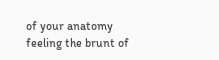of your anatomy feeling the brunt of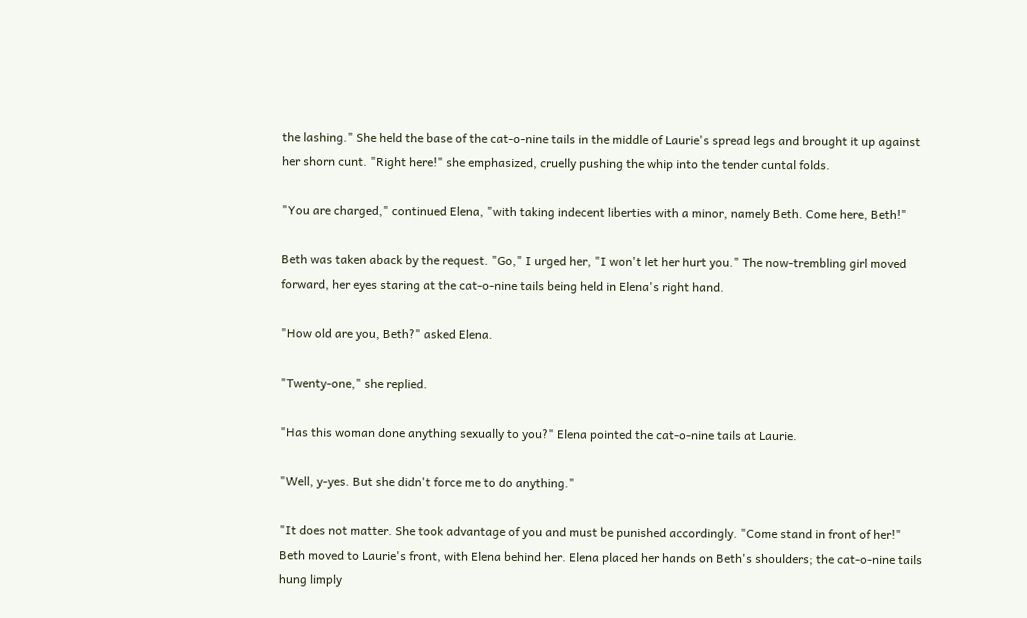the lashing." She held the base of the cat-o-nine tails in the middle of Laurie's spread legs and brought it up against her shorn cunt. "Right here!" she emphasized, cruelly pushing the whip into the tender cuntal folds.

"You are charged," continued Elena, "with taking indecent liberties with a minor, namely Beth. Come here, Beth!"

Beth was taken aback by the request. "Go," I urged her, "I won't let her hurt you." The now-trembling girl moved forward, her eyes staring at the cat-o-nine tails being held in Elena's right hand.

"How old are you, Beth?" asked Elena.

"Twenty-one," she replied.

"Has this woman done anything sexually to you?" Elena pointed the cat-o-nine tails at Laurie.

"Well, y-yes. But she didn't force me to do anything."

"It does not matter. She took advantage of you and must be punished accordingly. "Come stand in front of her!" Beth moved to Laurie's front, with Elena behind her. Elena placed her hands on Beth's shoulders; the cat-o-nine tails hung limply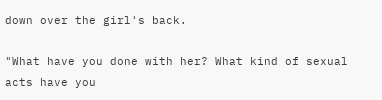down over the girl's back.

"What have you done with her? What kind of sexual acts have you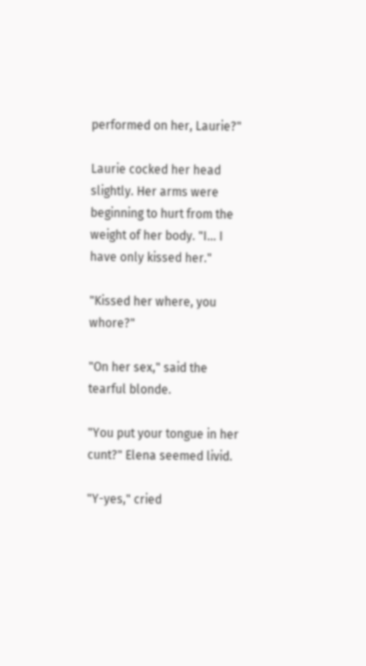performed on her, Laurie?"

Laurie cocked her head slightly. Her arms were beginning to hurt from the weight of her body. "I... I have only kissed her."

"Kissed her where, you whore?"

"On her sex," said the tearful blonde.

"You put your tongue in her cunt?" Elena seemed livid.

"Y-yes," cried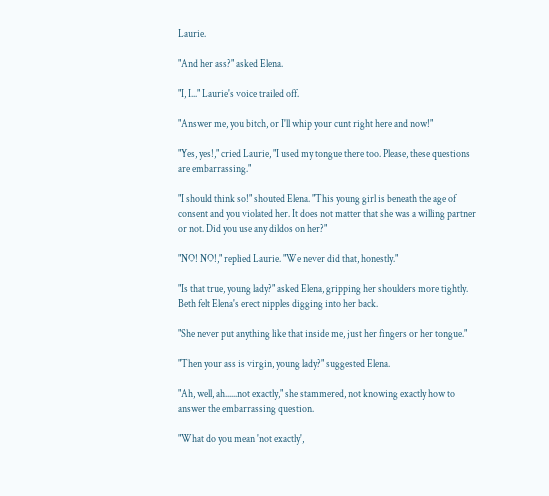Laurie.

"And her ass?" asked Elena.

"I, I..." Laurie's voice trailed off.

"Answer me, you bitch, or I'll whip your cunt right here and now!"

"Yes, yes!," cried Laurie, "I used my tongue there too. Please, these questions are embarrassing."

"I should think so!" shouted Elena. "This young girl is beneath the age of consent and you violated her. It does not matter that she was a willing partner or not. Did you use any dildos on her?"

"NO! NO!," replied Laurie. "We never did that, honestly."

"Is that true, young lady?" asked Elena, gripping her shoulders more tightly. Beth felt Elena's erect nipples digging into her back.

"She never put anything like that inside me, just her fingers or her tongue."

"Then your ass is virgin, young lady?" suggested Elena.

"Ah, well, ah......not exactly," she stammered, not knowing exactly how to answer the embarrassing question.

"What do you mean 'not exactly',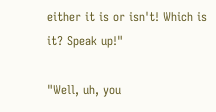either it is or isn't! Which is it? Speak up!"

"Well, uh, you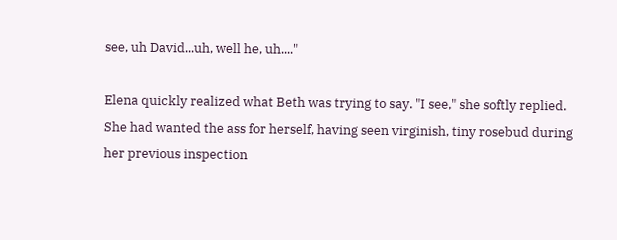see, uh David...uh, well he, uh...."

Elena quickly realized what Beth was trying to say. "I see," she softly replied. She had wanted the ass for herself, having seen virginish, tiny rosebud during her previous inspection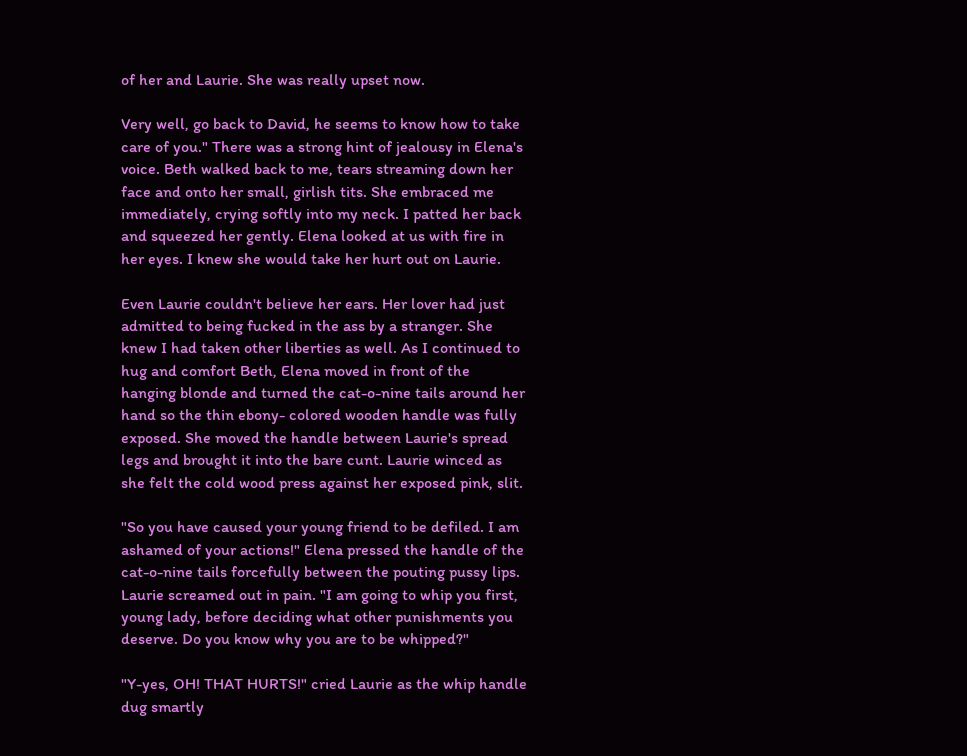of her and Laurie. She was really upset now.

Very well, go back to David, he seems to know how to take care of you." There was a strong hint of jealousy in Elena's voice. Beth walked back to me, tears streaming down her face and onto her small, girlish tits. She embraced me immediately, crying softly into my neck. I patted her back and squeezed her gently. Elena looked at us with fire in her eyes. I knew she would take her hurt out on Laurie.

Even Laurie couldn't believe her ears. Her lover had just admitted to being fucked in the ass by a stranger. She knew I had taken other liberties as well. As I continued to hug and comfort Beth, Elena moved in front of the hanging blonde and turned the cat-o-nine tails around her hand so the thin ebony- colored wooden handle was fully exposed. She moved the handle between Laurie's spread legs and brought it into the bare cunt. Laurie winced as she felt the cold wood press against her exposed pink, slit.

"So you have caused your young friend to be defiled. I am ashamed of your actions!" Elena pressed the handle of the cat-o-nine tails forcefully between the pouting pussy lips. Laurie screamed out in pain. "I am going to whip you first, young lady, before deciding what other punishments you deserve. Do you know why you are to be whipped?"

"Y-yes, OH! THAT HURTS!" cried Laurie as the whip handle dug smartly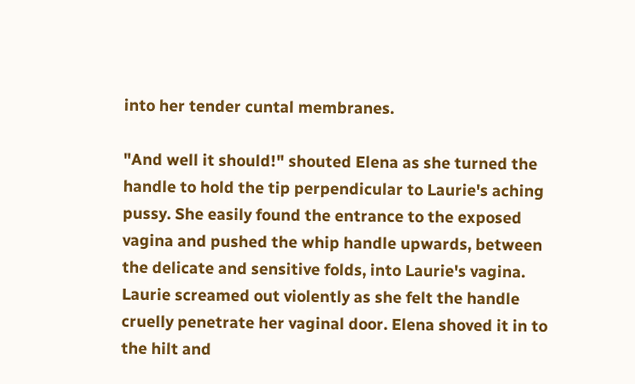into her tender cuntal membranes.

"And well it should!" shouted Elena as she turned the handle to hold the tip perpendicular to Laurie's aching pussy. She easily found the entrance to the exposed vagina and pushed the whip handle upwards, between the delicate and sensitive folds, into Laurie's vagina. Laurie screamed out violently as she felt the handle cruelly penetrate her vaginal door. Elena shoved it in to the hilt and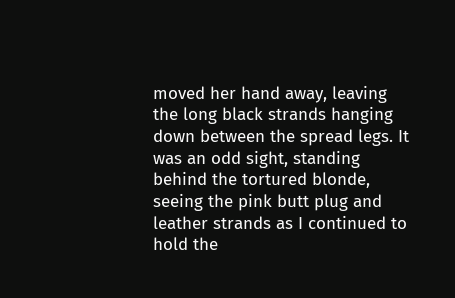moved her hand away, leaving the long black strands hanging down between the spread legs. It was an odd sight, standing behind the tortured blonde, seeing the pink butt plug and leather strands as I continued to hold the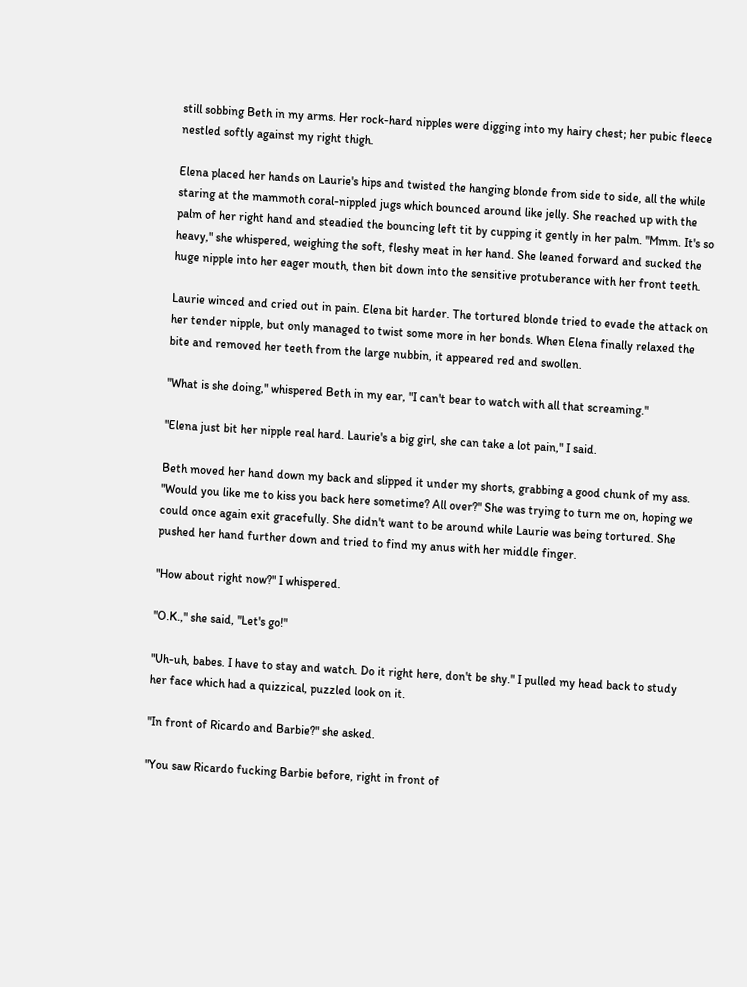still sobbing Beth in my arms. Her rock-hard nipples were digging into my hairy chest; her pubic fleece nestled softly against my right thigh.

Elena placed her hands on Laurie's hips and twisted the hanging blonde from side to side, all the while staring at the mammoth coral-nippled jugs which bounced around like jelly. She reached up with the palm of her right hand and steadied the bouncing left tit by cupping it gently in her palm. "Mmm. It's so heavy," she whispered, weighing the soft, fleshy meat in her hand. She leaned forward and sucked the huge nipple into her eager mouth, then bit down into the sensitive protuberance with her front teeth.

Laurie winced and cried out in pain. Elena bit harder. The tortured blonde tried to evade the attack on her tender nipple, but only managed to twist some more in her bonds. When Elena finally relaxed the bite and removed her teeth from the large nubbin, it appeared red and swollen.

"What is she doing," whispered Beth in my ear, "I can't bear to watch with all that screaming."

"Elena just bit her nipple real hard. Laurie's a big girl, she can take a lot pain," I said.

Beth moved her hand down my back and slipped it under my shorts, grabbing a good chunk of my ass. "Would you like me to kiss you back here sometime? All over?" She was trying to turn me on, hoping we could once again exit gracefully. She didn't want to be around while Laurie was being tortured. She pushed her hand further down and tried to find my anus with her middle finger.

"How about right now?" I whispered.

"O.K.," she said, "Let's go!"

"Uh-uh, babes. I have to stay and watch. Do it right here, don't be shy." I pulled my head back to study her face which had a quizzical, puzzled look on it.

"In front of Ricardo and Barbie?" she asked.

"You saw Ricardo fucking Barbie before, right in front of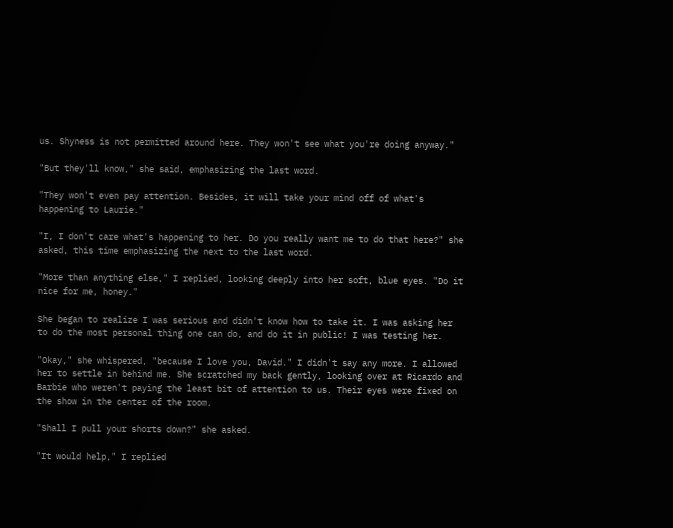us. Shyness is not permitted around here. They won't see what you're doing anyway."

"But they'll know," she said, emphasizing the last word.

"They won't even pay attention. Besides, it will take your mind off of what's happening to Laurie."

"I, I don't care what's happening to her. Do you really want me to do that here?" she asked, this time emphasizing the next to the last word.

"More than anything else," I replied, looking deeply into her soft, blue eyes. "Do it nice for me, honey."

She began to realize I was serious and didn't know how to take it. I was asking her to do the most personal thing one can do, and do it in public! I was testing her.

"Okay," she whispered, "because I love you, David." I didn't say any more. I allowed her to settle in behind me. She scratched my back gently, looking over at Ricardo and Barbie who weren't paying the least bit of attention to us. Their eyes were fixed on the show in the center of the room.

"Shall I pull your shorts down?" she asked.

"It would help," I replied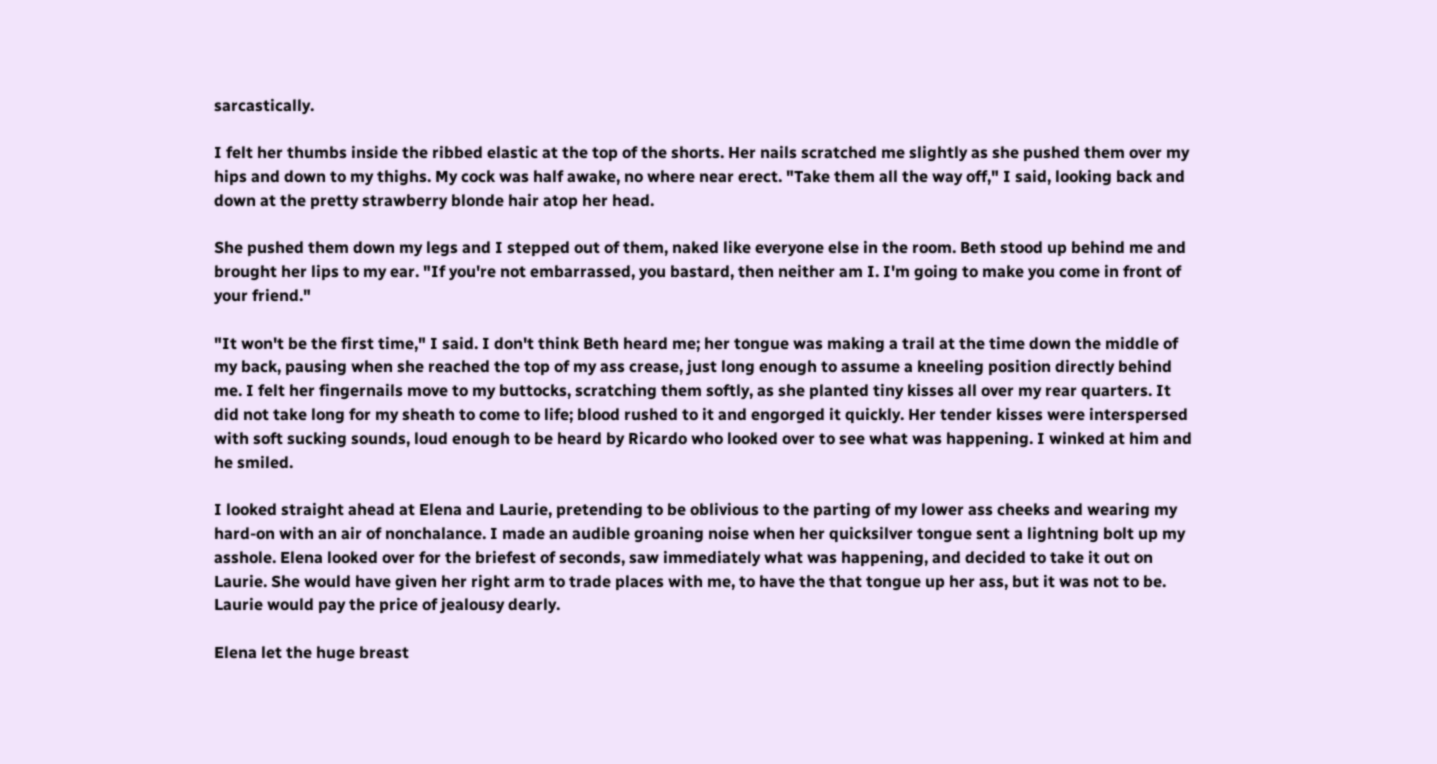sarcastically.

I felt her thumbs inside the ribbed elastic at the top of the shorts. Her nails scratched me slightly as she pushed them over my hips and down to my thighs. My cock was half awake, no where near erect. "Take them all the way off," I said, looking back and down at the pretty strawberry blonde hair atop her head.

She pushed them down my legs and I stepped out of them, naked like everyone else in the room. Beth stood up behind me and brought her lips to my ear. "If you're not embarrassed, you bastard, then neither am I. I'm going to make you come in front of your friend."

"It won't be the first time," I said. I don't think Beth heard me; her tongue was making a trail at the time down the middle of my back, pausing when she reached the top of my ass crease, just long enough to assume a kneeling position directly behind me. I felt her fingernails move to my buttocks, scratching them softly, as she planted tiny kisses all over my rear quarters. It did not take long for my sheath to come to life; blood rushed to it and engorged it quickly. Her tender kisses were interspersed with soft sucking sounds, loud enough to be heard by Ricardo who looked over to see what was happening. I winked at him and he smiled.

I looked straight ahead at Elena and Laurie, pretending to be oblivious to the parting of my lower ass cheeks and wearing my hard-on with an air of nonchalance. I made an audible groaning noise when her quicksilver tongue sent a lightning bolt up my asshole. Elena looked over for the briefest of seconds, saw immediately what was happening, and decided to take it out on Laurie. She would have given her right arm to trade places with me, to have the that tongue up her ass, but it was not to be. Laurie would pay the price of jealousy dearly.

Elena let the huge breast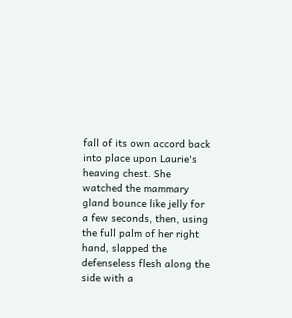fall of its own accord back into place upon Laurie's heaving chest. She watched the mammary gland bounce like jelly for a few seconds, then, using the full palm of her right hand, slapped the defenseless flesh along the side with a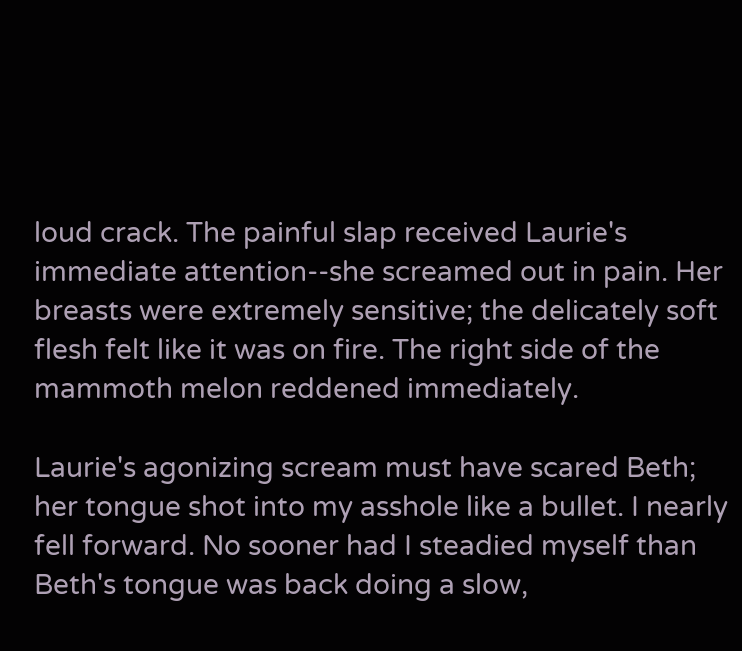loud crack. The painful slap received Laurie's immediate attention--she screamed out in pain. Her breasts were extremely sensitive; the delicately soft flesh felt like it was on fire. The right side of the mammoth melon reddened immediately.

Laurie's agonizing scream must have scared Beth; her tongue shot into my asshole like a bullet. I nearly fell forward. No sooner had I steadied myself than Beth's tongue was back doing a slow,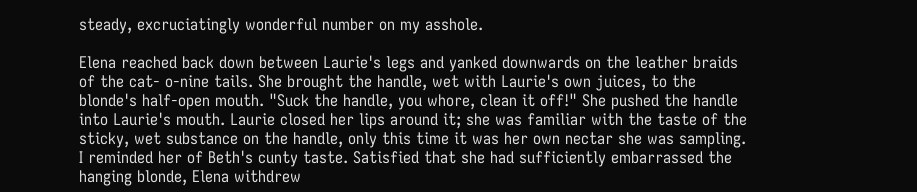steady, excruciatingly wonderful number on my asshole.

Elena reached back down between Laurie's legs and yanked downwards on the leather braids of the cat- o-nine tails. She brought the handle, wet with Laurie's own juices, to the blonde's half-open mouth. "Suck the handle, you whore, clean it off!" She pushed the handle into Laurie's mouth. Laurie closed her lips around it; she was familiar with the taste of the sticky, wet substance on the handle, only this time it was her own nectar she was sampling. I reminded her of Beth's cunty taste. Satisfied that she had sufficiently embarrassed the hanging blonde, Elena withdrew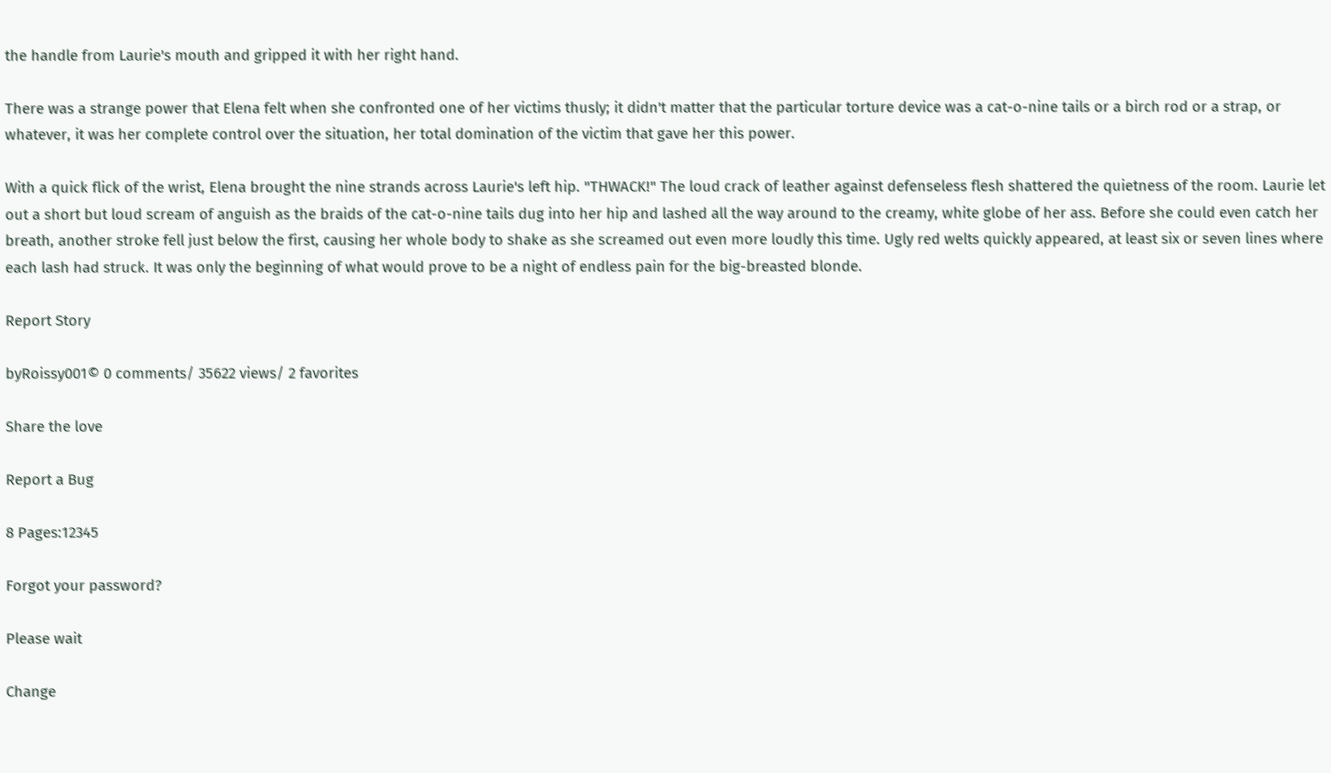the handle from Laurie's mouth and gripped it with her right hand.

There was a strange power that Elena felt when she confronted one of her victims thusly; it didn't matter that the particular torture device was a cat-o-nine tails or a birch rod or a strap, or whatever, it was her complete control over the situation, her total domination of the victim that gave her this power.

With a quick flick of the wrist, Elena brought the nine strands across Laurie's left hip. "THWACK!" The loud crack of leather against defenseless flesh shattered the quietness of the room. Laurie let out a short but loud scream of anguish as the braids of the cat-o-nine tails dug into her hip and lashed all the way around to the creamy, white globe of her ass. Before she could even catch her breath, another stroke fell just below the first, causing her whole body to shake as she screamed out even more loudly this time. Ugly red welts quickly appeared, at least six or seven lines where each lash had struck. It was only the beginning of what would prove to be a night of endless pain for the big-breasted blonde.

Report Story

byRoissy001© 0 comments/ 35622 views/ 2 favorites

Share the love

Report a Bug

8 Pages:12345

Forgot your password?

Please wait

Change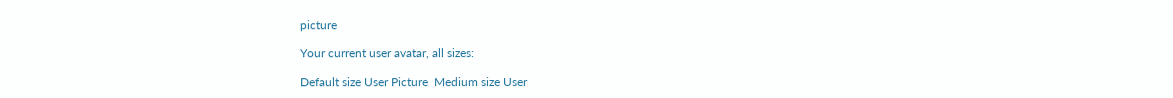picture

Your current user avatar, all sizes:

Default size User Picture  Medium size User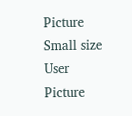Picture  Small size User Picture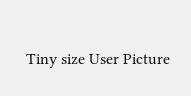Tiny size User Picture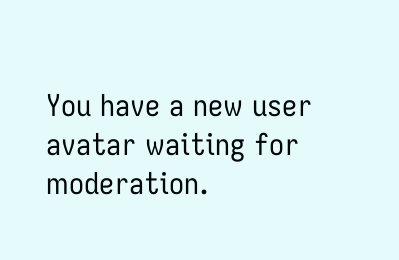You have a new user avatar waiting for moderation.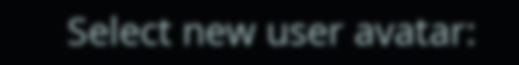Select new user avatar: